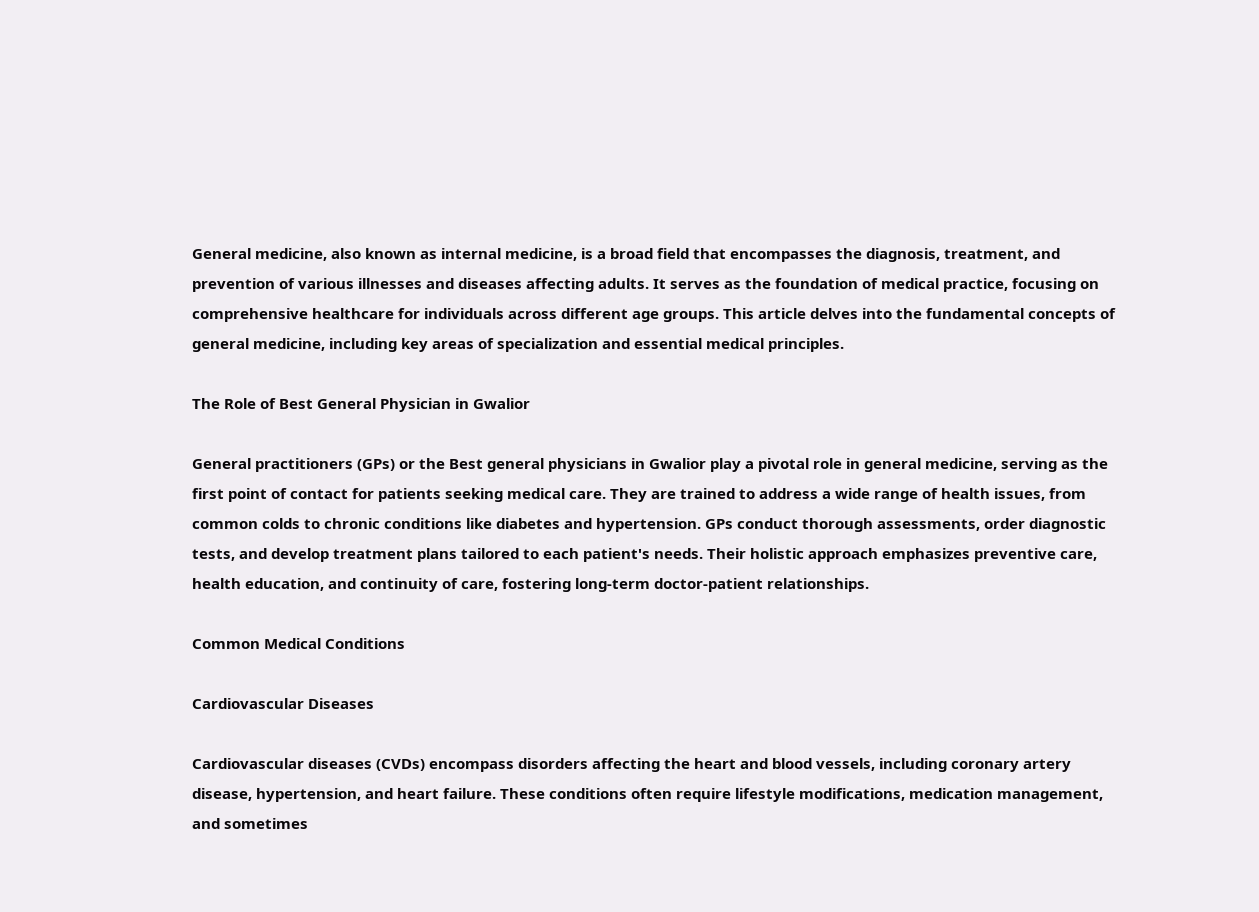General medicine, also known as internal medicine, is a broad field that encompasses the diagnosis, treatment, and prevention of various illnesses and diseases affecting adults. It serves as the foundation of medical practice, focusing on comprehensive healthcare for individuals across different age groups. This article delves into the fundamental concepts of general medicine, including key areas of specialization and essential medical principles.

The Role of Best General Physician in Gwalior

General practitioners (GPs) or the Best general physicians in Gwalior play a pivotal role in general medicine, serving as the first point of contact for patients seeking medical care. They are trained to address a wide range of health issues, from common colds to chronic conditions like diabetes and hypertension. GPs conduct thorough assessments, order diagnostic tests, and develop treatment plans tailored to each patient's needs. Their holistic approach emphasizes preventive care, health education, and continuity of care, fostering long-term doctor-patient relationships.

Common Medical Conditions

Cardiovascular Diseases

Cardiovascular diseases (CVDs) encompass disorders affecting the heart and blood vessels, including coronary artery disease, hypertension, and heart failure. These conditions often require lifestyle modifications, medication management, and sometimes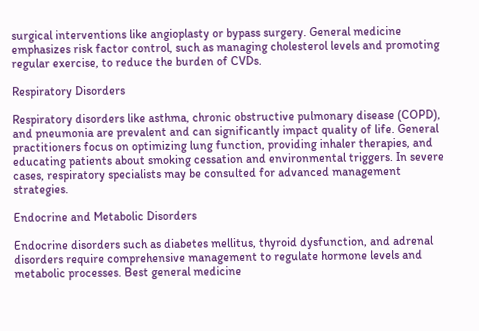surgical interventions like angioplasty or bypass surgery. General medicine emphasizes risk factor control, such as managing cholesterol levels and promoting regular exercise, to reduce the burden of CVDs.

Respiratory Disorders

Respiratory disorders like asthma, chronic obstructive pulmonary disease (COPD), and pneumonia are prevalent and can significantly impact quality of life. General practitioners focus on optimizing lung function, providing inhaler therapies, and educating patients about smoking cessation and environmental triggers. In severe cases, respiratory specialists may be consulted for advanced management strategies.

Endocrine and Metabolic Disorders

Endocrine disorders such as diabetes mellitus, thyroid dysfunction, and adrenal disorders require comprehensive management to regulate hormone levels and metabolic processes. Best general medicine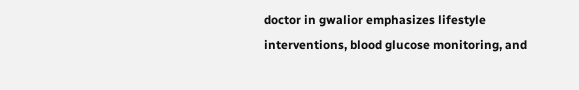doctor in gwalior emphasizes lifestyle interventions, blood glucose monitoring, and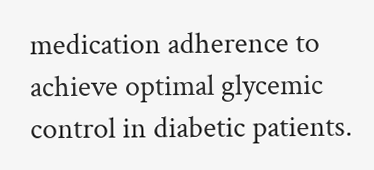medication adherence to achieve optimal glycemic control in diabetic patients.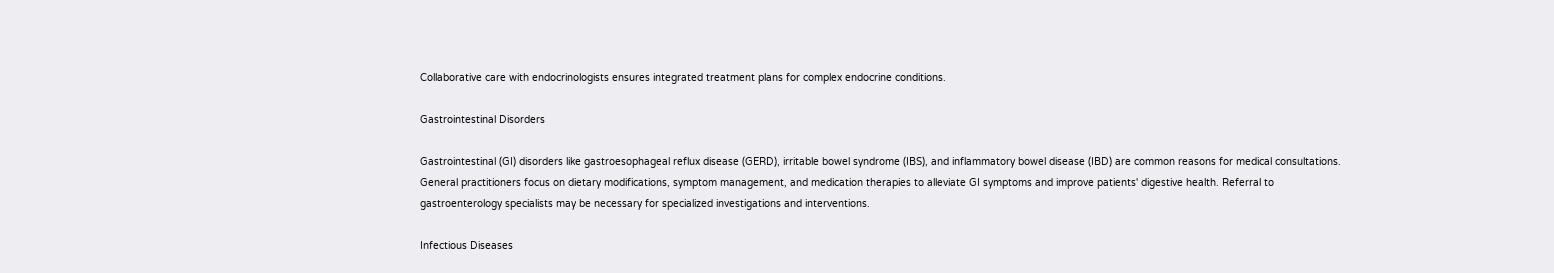Collaborative care with endocrinologists ensures integrated treatment plans for complex endocrine conditions.

Gastrointestinal Disorders

Gastrointestinal (GI) disorders like gastroesophageal reflux disease (GERD), irritable bowel syndrome (IBS), and inflammatory bowel disease (IBD) are common reasons for medical consultations. General practitioners focus on dietary modifications, symptom management, and medication therapies to alleviate GI symptoms and improve patients' digestive health. Referral to gastroenterology specialists may be necessary for specialized investigations and interventions.

Infectious Diseases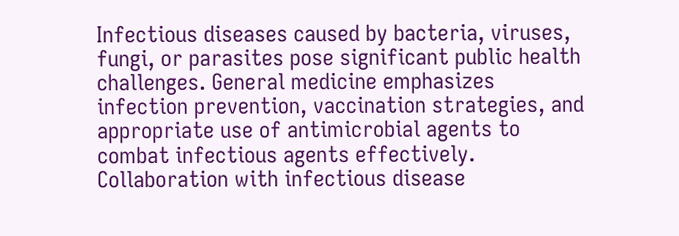Infectious diseases caused by bacteria, viruses, fungi, or parasites pose significant public health challenges. General medicine emphasizes infection prevention, vaccination strategies, and appropriate use of antimicrobial agents to combat infectious agents effectively. Collaboration with infectious disease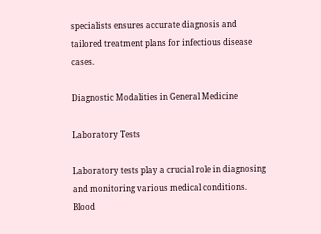specialists ensures accurate diagnosis and tailored treatment plans for infectious disease cases.

Diagnostic Modalities in General Medicine

Laboratory Tests

Laboratory tests play a crucial role in diagnosing and monitoring various medical conditions. Blood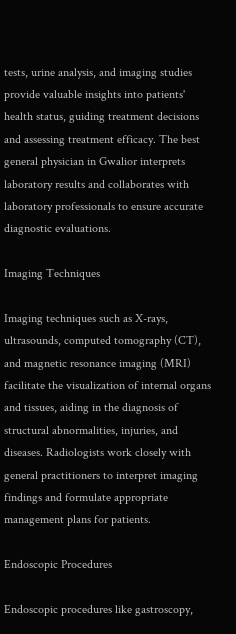tests, urine analysis, and imaging studies provide valuable insights into patients' health status, guiding treatment decisions and assessing treatment efficacy. The best general physician in Gwalior interprets laboratory results and collaborates with laboratory professionals to ensure accurate diagnostic evaluations.

Imaging Techniques

Imaging techniques such as X-rays, ultrasounds, computed tomography (CT), and magnetic resonance imaging (MRI) facilitate the visualization of internal organs and tissues, aiding in the diagnosis of structural abnormalities, injuries, and diseases. Radiologists work closely with general practitioners to interpret imaging findings and formulate appropriate management plans for patients.

Endoscopic Procedures

Endoscopic procedures like gastroscopy,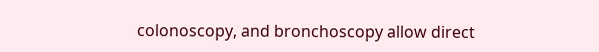colonoscopy, and bronchoscopy allow direct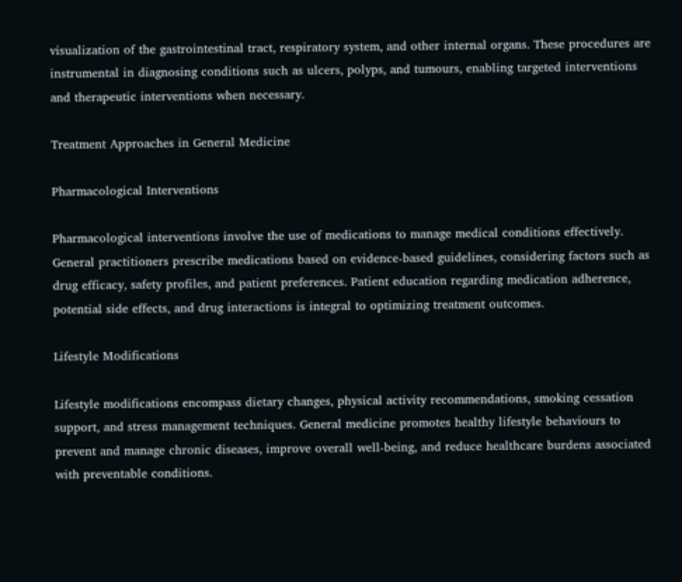visualization of the gastrointestinal tract, respiratory system, and other internal organs. These procedures are instrumental in diagnosing conditions such as ulcers, polyps, and tumours, enabling targeted interventions and therapeutic interventions when necessary.

Treatment Approaches in General Medicine

Pharmacological Interventions

Pharmacological interventions involve the use of medications to manage medical conditions effectively. General practitioners prescribe medications based on evidence-based guidelines, considering factors such as drug efficacy, safety profiles, and patient preferences. Patient education regarding medication adherence, potential side effects, and drug interactions is integral to optimizing treatment outcomes.

Lifestyle Modifications

Lifestyle modifications encompass dietary changes, physical activity recommendations, smoking cessation support, and stress management techniques. General medicine promotes healthy lifestyle behaviours to prevent and manage chronic diseases, improve overall well-being, and reduce healthcare burdens associated with preventable conditions.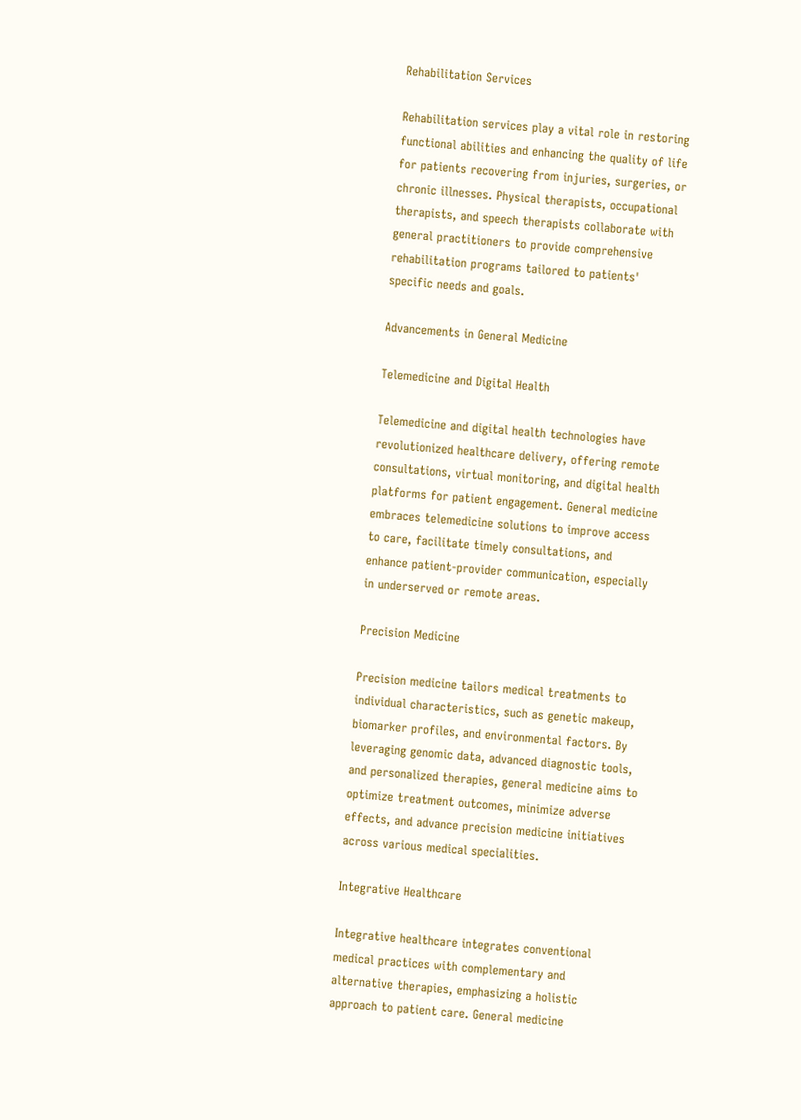Rehabilitation Services

Rehabilitation services play a vital role in restoring functional abilities and enhancing the quality of life for patients recovering from injuries, surgeries, or chronic illnesses. Physical therapists, occupational therapists, and speech therapists collaborate with general practitioners to provide comprehensive rehabilitation programs tailored to patients' specific needs and goals.

Advancements in General Medicine

Telemedicine and Digital Health

Telemedicine and digital health technologies have revolutionized healthcare delivery, offering remote consultations, virtual monitoring, and digital health platforms for patient engagement. General medicine embraces telemedicine solutions to improve access to care, facilitate timely consultations, and enhance patient-provider communication, especially in underserved or remote areas.

Precision Medicine

Precision medicine tailors medical treatments to individual characteristics, such as genetic makeup, biomarker profiles, and environmental factors. By leveraging genomic data, advanced diagnostic tools, and personalized therapies, general medicine aims to optimize treatment outcomes, minimize adverse effects, and advance precision medicine initiatives across various medical specialities.

Integrative Healthcare

Integrative healthcare integrates conventional medical practices with complementary and alternative therapies, emphasizing a holistic approach to patient care. General medicine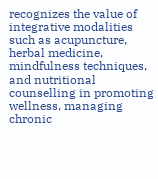recognizes the value of integrative modalities such as acupuncture, herbal medicine, mindfulness techniques, and nutritional counselling in promoting wellness, managing chronic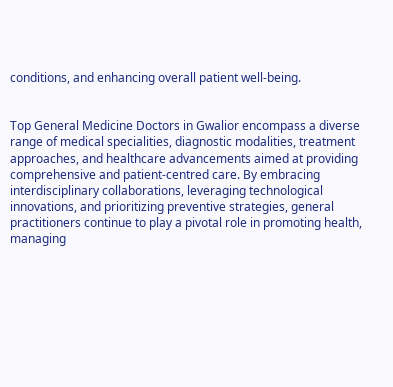conditions, and enhancing overall patient well-being.


Top General Medicine Doctors in Gwalior encompass a diverse range of medical specialities, diagnostic modalities, treatment approaches, and healthcare advancements aimed at providing comprehensive and patient-centred care. By embracing interdisciplinary collaborations, leveraging technological innovations, and prioritizing preventive strategies, general practitioners continue to play a pivotal role in promoting health, managing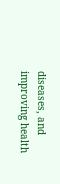diseases, and improving health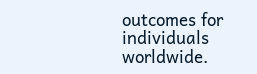outcomes for individuals worldwide.